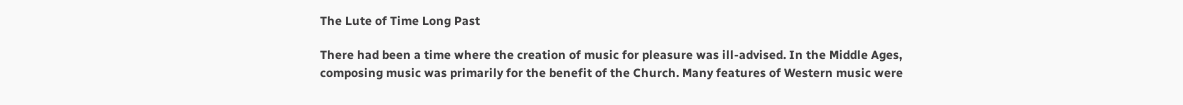The Lute of Time Long Past

There had been a time where the creation of music for pleasure was ill-advised. In the Middle Ages, composing music was primarily for the benefit of the Church. Many features of Western music were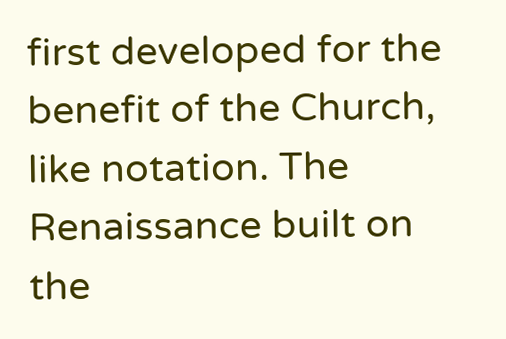first developed for the benefit of the Church, like notation. The Renaissance built on the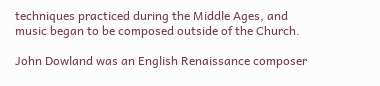techniques practiced during the Middle Ages, and music began to be composed outside of the Church.

John Dowland was an English Renaissance composer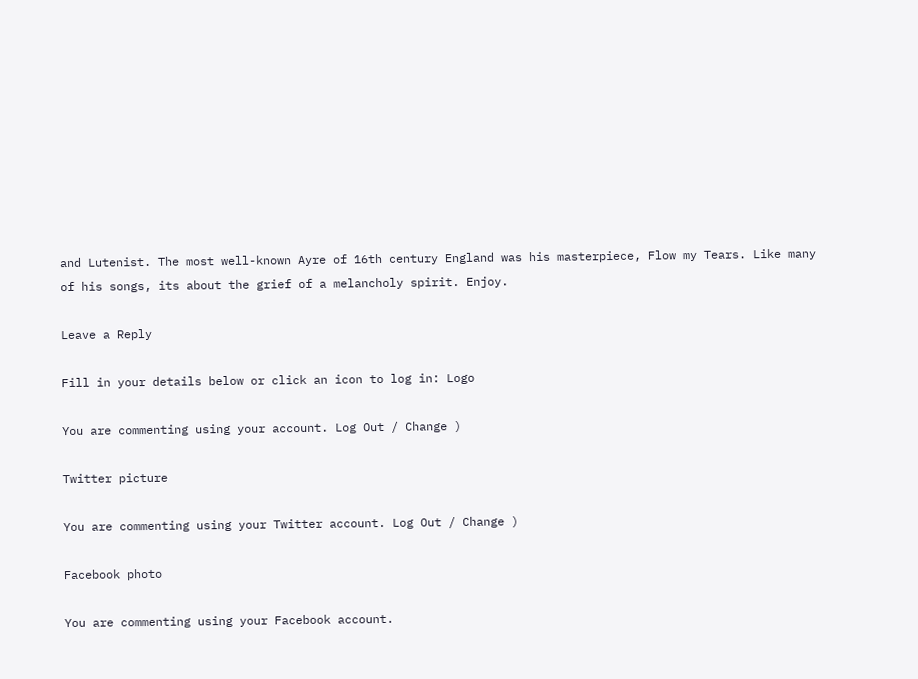and Lutenist. The most well-known Ayre of 16th century England was his masterpiece, Flow my Tears. Like many of his songs, its about the grief of a melancholy spirit. Enjoy.

Leave a Reply

Fill in your details below or click an icon to log in: Logo

You are commenting using your account. Log Out / Change )

Twitter picture

You are commenting using your Twitter account. Log Out / Change )

Facebook photo

You are commenting using your Facebook account.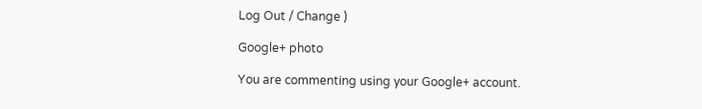Log Out / Change )

Google+ photo

You are commenting using your Google+ account.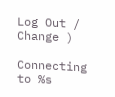Log Out / Change )

Connecting to %s